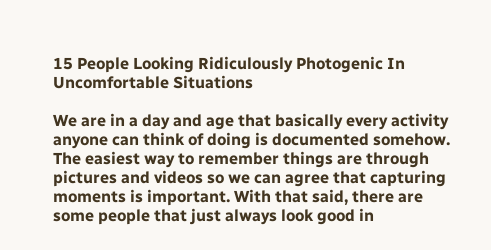15 People Looking Ridiculously Photogenic In Uncomfortable Situations

We are in a day and age that basically every activity anyone can think of doing is documented somehow. The easiest way to remember things are through pictures and videos so we can agree that capturing moments is important. With that said, there are some people that just always look good in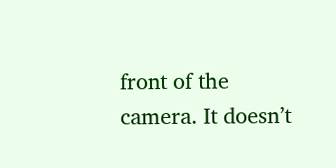front of the camera. It doesn’t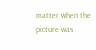matter when the picture was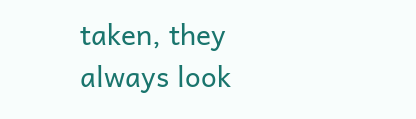taken, they always look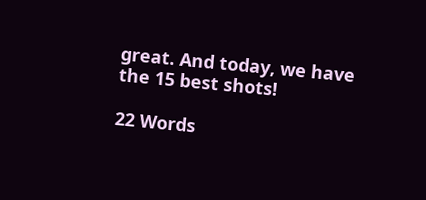great. And today, we have the 15 best shots!

22 Words